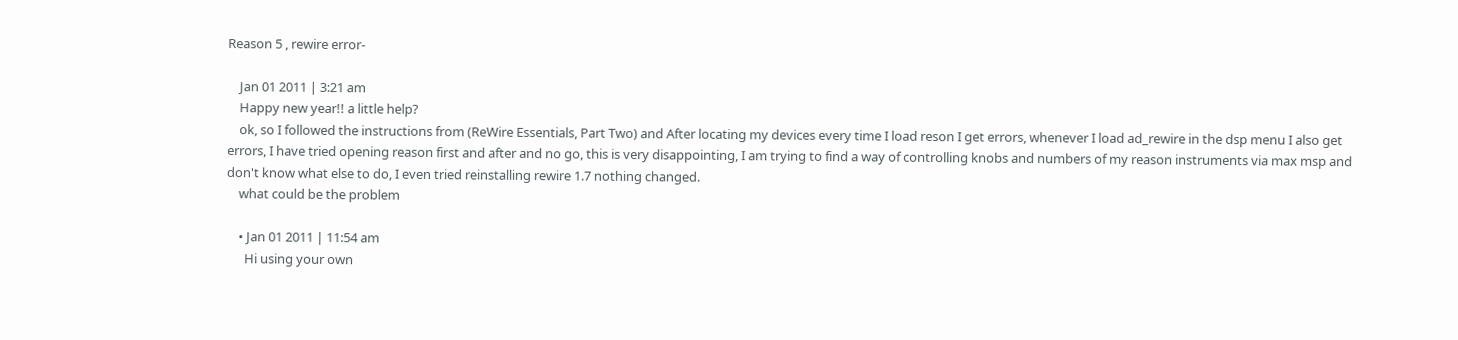Reason 5 , rewire error-

    Jan 01 2011 | 3:21 am
    Happy new year!! a little help?
    ok, so I followed the instructions from (ReWire Essentials, Part Two) and After locating my devices every time I load reson I get errors, whenever I load ad_rewire in the dsp menu I also get errors, I have tried opening reason first and after and no go, this is very disappointing, I am trying to find a way of controlling knobs and numbers of my reason instruments via max msp and don't know what else to do, I even tried reinstalling rewire 1.7 nothing changed.
    what could be the problem

    • Jan 01 2011 | 11:54 am
      Hi using your own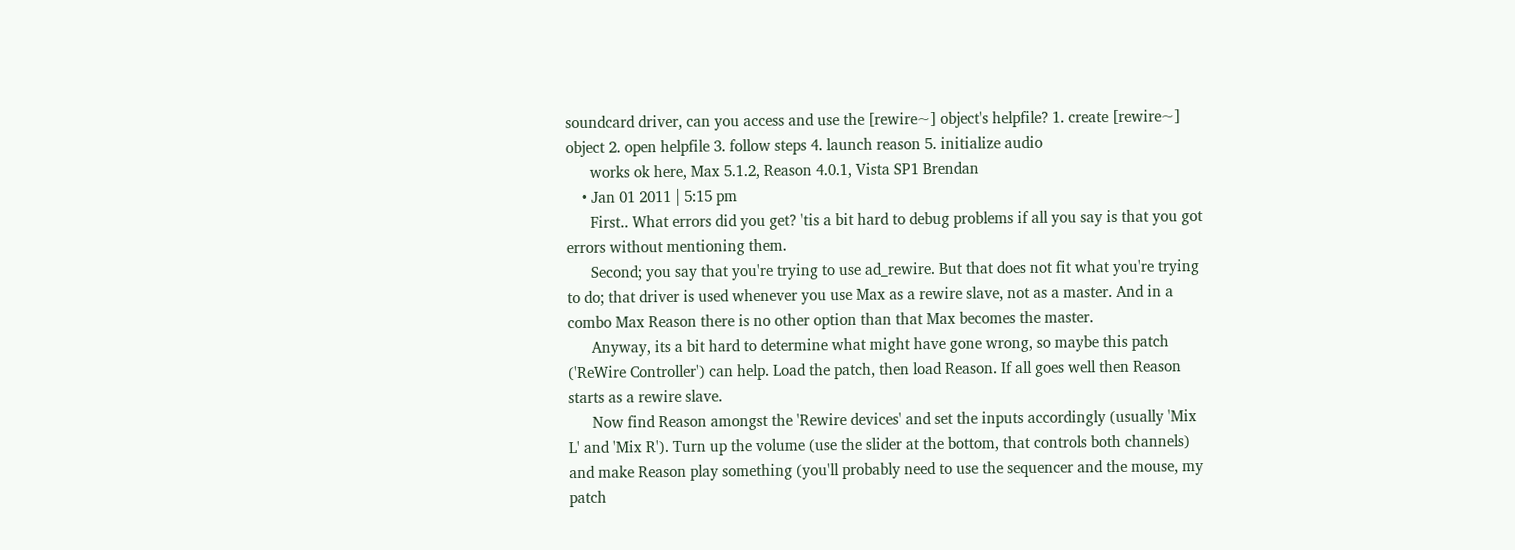soundcard driver, can you access and use the [rewire~] object's helpfile? 1. create [rewire~] object 2. open helpfile 3. follow steps 4. launch reason 5. initialize audio
      works ok here, Max 5.1.2, Reason 4.0.1, Vista SP1 Brendan
    • Jan 01 2011 | 5:15 pm
      First.. What errors did you get? 'tis a bit hard to debug problems if all you say is that you got errors without mentioning them.
      Second; you say that you're trying to use ad_rewire. But that does not fit what you're trying to do; that driver is used whenever you use Max as a rewire slave, not as a master. And in a combo Max Reason there is no other option than that Max becomes the master.
      Anyway, its a bit hard to determine what might have gone wrong, so maybe this patch ('ReWire Controller') can help. Load the patch, then load Reason. If all goes well then Reason starts as a rewire slave.
      Now find Reason amongst the 'Rewire devices' and set the inputs accordingly (usually 'Mix L' and 'Mix R'). Turn up the volume (use the slider at the bottom, that controls both channels) and make Reason play something (you'll probably need to use the sequencer and the mouse, my patch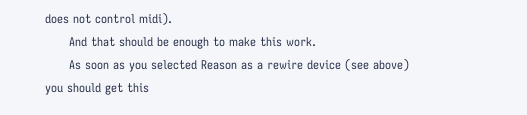does not control midi).
      And that should be enough to make this work.
      As soon as you selected Reason as a rewire device (see above) you should get this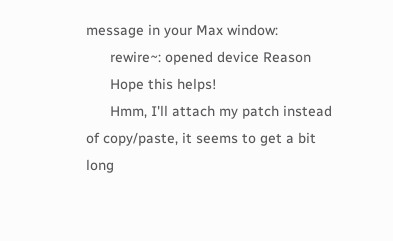message in your Max window:
      rewire~: opened device Reason
      Hope this helps!
      Hmm, I'll attach my patch instead of copy/paste, it seems to get a bit long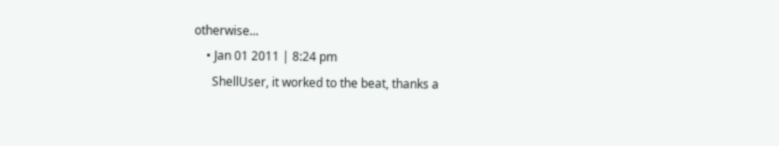otherwise...
    • Jan 01 2011 | 8:24 pm
      ShellUser, it worked to the beat, thanks a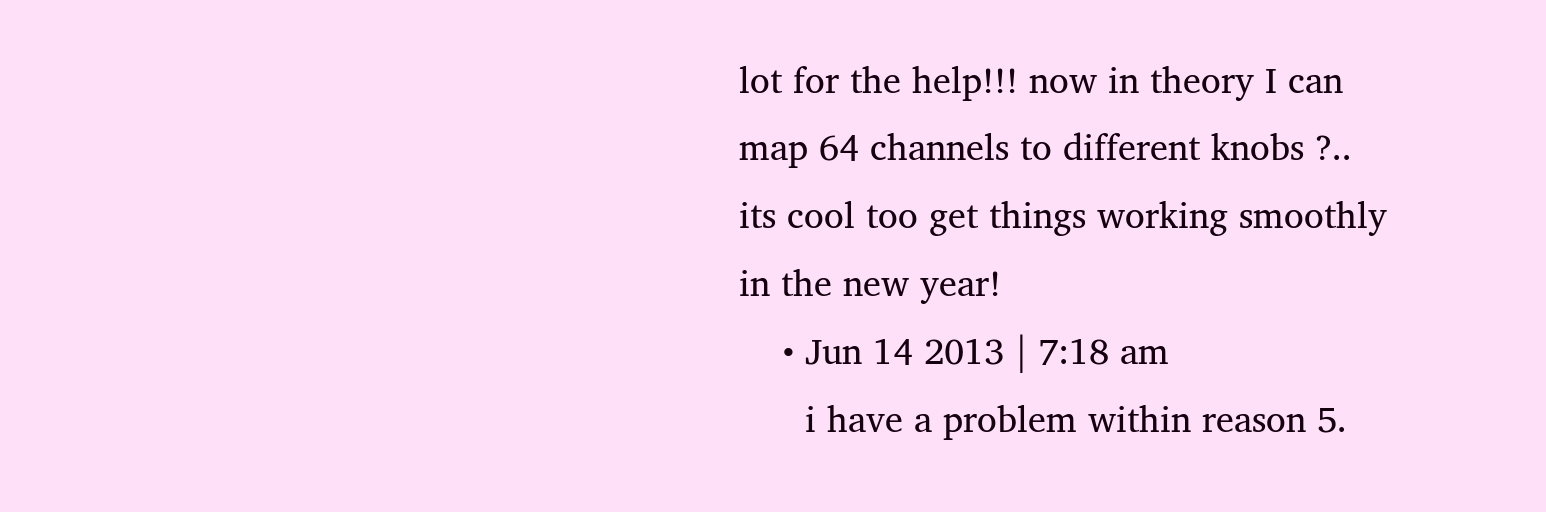lot for the help!!! now in theory I can map 64 channels to different knobs ?.. its cool too get things working smoothly in the new year!
    • Jun 14 2013 | 7:18 am
      i have a problem within reason 5.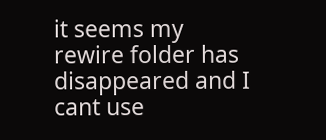it seems my rewire folder has disappeared and I cant use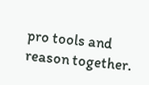pro tools and reason together.